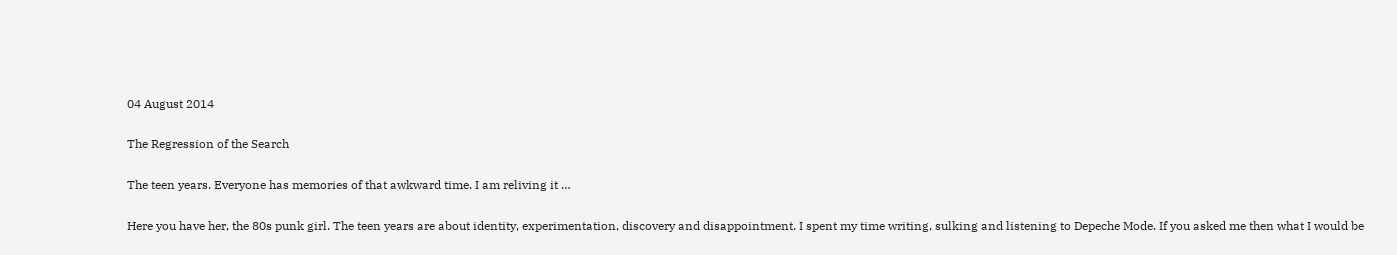04 August 2014

The Regression of the Search

The teen years. Everyone has memories of that awkward time. I am reliving it …

Here you have her, the 80s punk girl. The teen years are about identity, experimentation, discovery and disappointment. I spent my time writing, sulking and listening to Depeche Mode. If you asked me then what I would be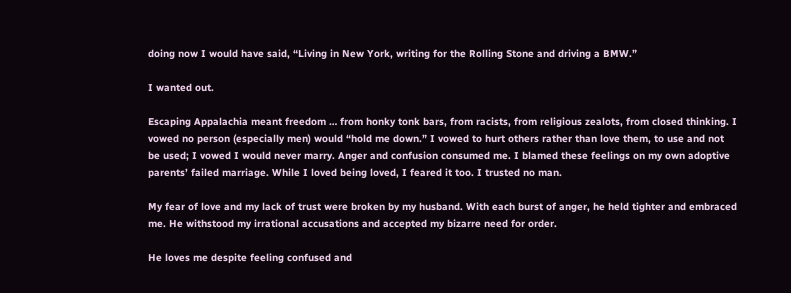doing now I would have said, “Living in New York, writing for the Rolling Stone and driving a BMW.”

I wanted out.

Escaping Appalachia meant freedom … from honky tonk bars, from racists, from religious zealots, from closed thinking. I vowed no person (especially men) would “hold me down.” I vowed to hurt others rather than love them, to use and not be used; I vowed I would never marry. Anger and confusion consumed me. I blamed these feelings on my own adoptive parents’ failed marriage. While I loved being loved, I feared it too. I trusted no man.

My fear of love and my lack of trust were broken by my husband. With each burst of anger, he held tighter and embraced me. He withstood my irrational accusations and accepted my bizarre need for order.

He loves me despite feeling confused and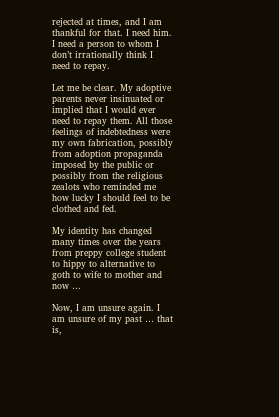rejected at times, and I am thankful for that. I need him. I need a person to whom I don’t irrationally think I need to repay.

Let me be clear. My adoptive parents never insinuated or implied that I would ever need to repay them. All those feelings of indebtedness were my own fabrication, possibly from adoption propaganda imposed by the public or possibly from the religious zealots who reminded me how lucky I should feel to be clothed and fed.

My identity has changed many times over the years from preppy college student to hippy to alternative to goth to wife to mother and now …

Now, I am unsure again. I am unsure of my past … that is,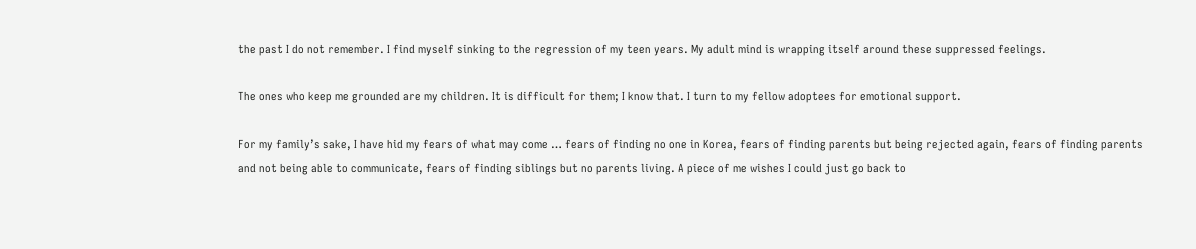the past I do not remember. I find myself sinking to the regression of my teen years. My adult mind is wrapping itself around these suppressed feelings.

The ones who keep me grounded are my children. It is difficult for them; I know that. I turn to my fellow adoptees for emotional support.

For my family’s sake, I have hid my fears of what may come … fears of finding no one in Korea, fears of finding parents but being rejected again, fears of finding parents and not being able to communicate, fears of finding siblings but no parents living. A piece of me wishes I could just go back to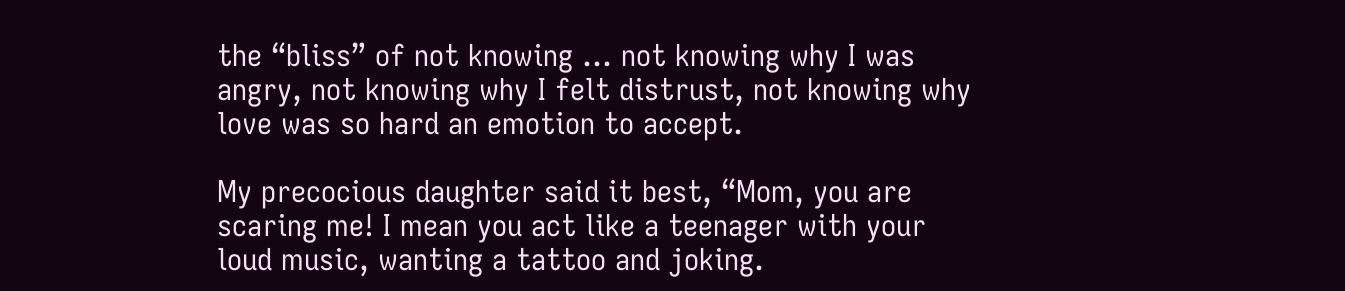the “bliss” of not knowing … not knowing why I was angry, not knowing why I felt distrust, not knowing why love was so hard an emotion to accept.

My precocious daughter said it best, “Mom, you are scaring me! I mean you act like a teenager with your loud music, wanting a tattoo and joking.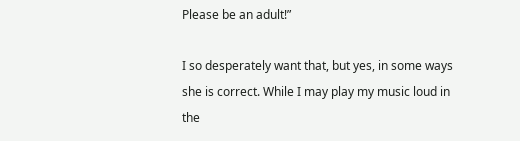Please be an adult!”

I so desperately want that, but yes, in some ways she is correct. While I may play my music loud in the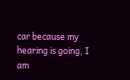car because my hearing is going, I am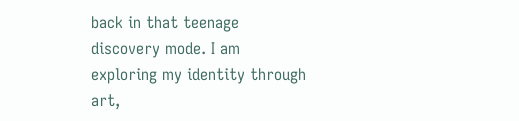back in that teenage discovery mode. I am exploring my identity through art,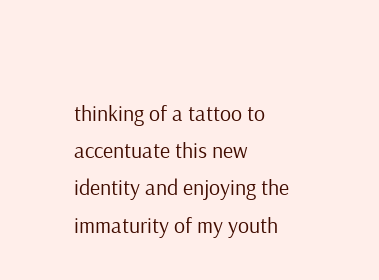thinking of a tattoo to accentuate this new identity and enjoying the immaturity of my youth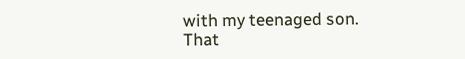with my teenaged son. That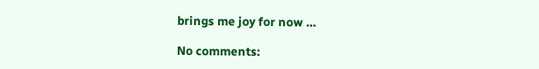brings me joy for now …

No comments: